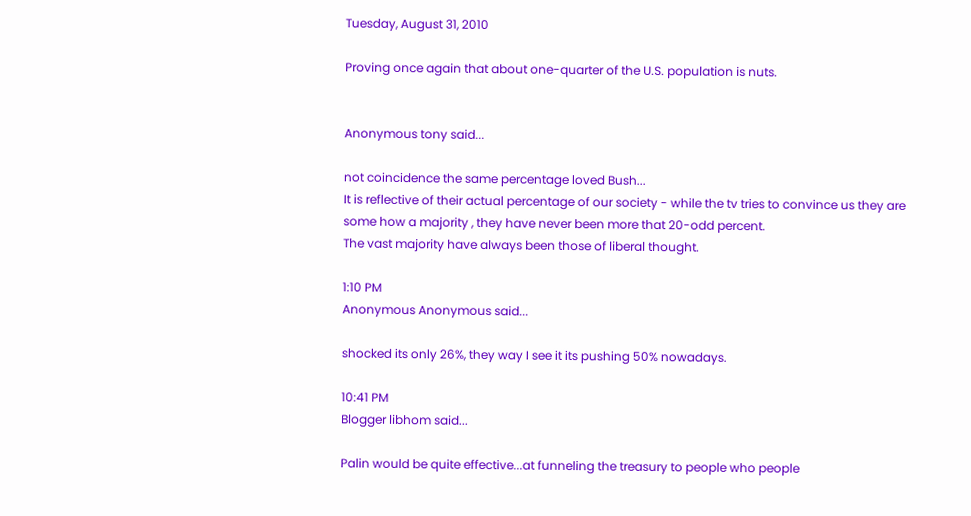Tuesday, August 31, 2010

Proving once again that about one-quarter of the U.S. population is nuts.


Anonymous tony said...

not coincidence the same percentage loved Bush...
It is reflective of their actual percentage of our society - while the tv tries to convince us they are some how a majority , they have never been more that 20-odd percent.
The vast majority have always been those of liberal thought.

1:10 PM
Anonymous Anonymous said...

shocked its only 26%, they way I see it its pushing 50% nowadays.

10:41 PM
Blogger libhom said...

Palin would be quite effective...at funneling the treasury to people who people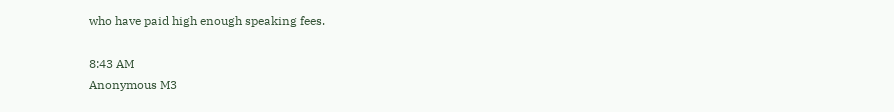who have paid high enough speaking fees.

8:43 AM
Anonymous M3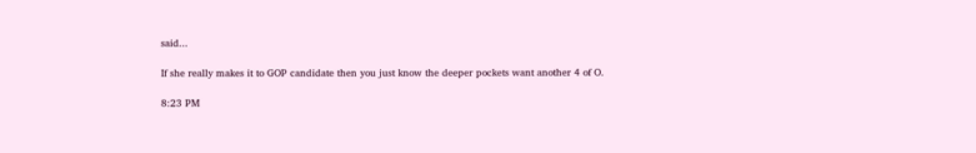said...

If she really makes it to GOP candidate then you just know the deeper pockets want another 4 of O.

8:23 PM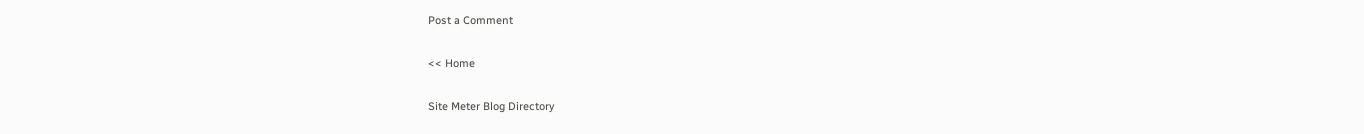Post a Comment

<< Home

Site Meter Blog Directory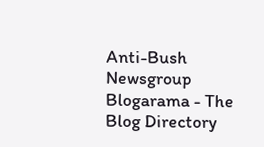Anti-Bush Newsgroup Blogarama - The Blog Directory